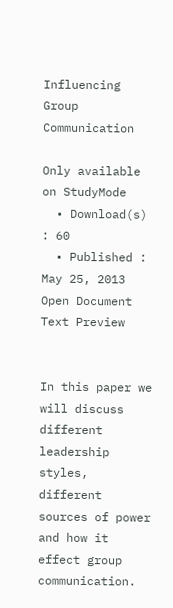Influencing Group Communication

Only available on StudyMode
  • Download(s) : 60
  • Published : May 25, 2013
Open Document
Text Preview


In this paper we will discuss different leadership styles, different sources of power and how it effect group communication.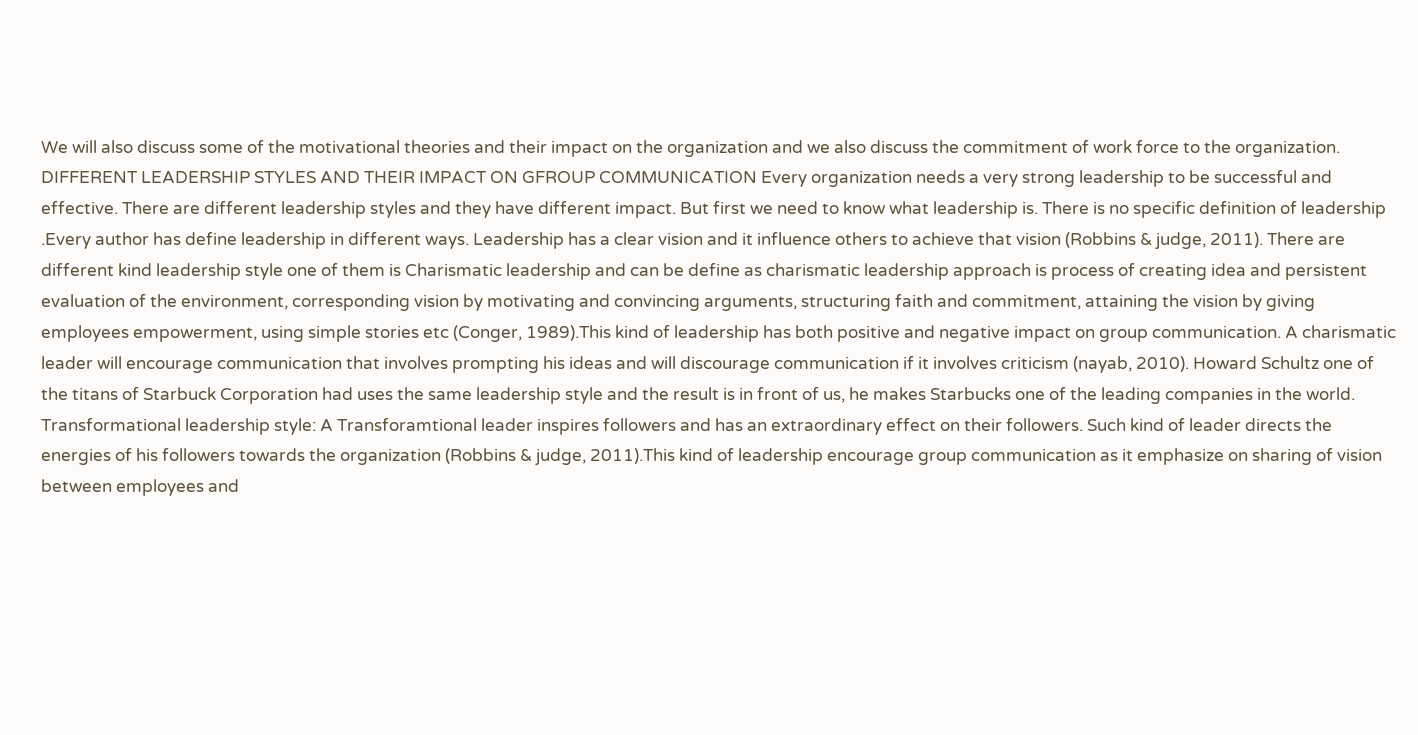We will also discuss some of the motivational theories and their impact on the organization and we also discuss the commitment of work force to the organization. DIFFERENT LEADERSHIP STYLES AND THEIR IMPACT ON GFROUP COMMUNICATION Every organization needs a very strong leadership to be successful and effective. There are different leadership styles and they have different impact. But first we need to know what leadership is. There is no specific definition of leadership .Every author has define leadership in different ways. Leadership has a clear vision and it influence others to achieve that vision (Robbins & judge, 2011). There are different kind leadership style one of them is Charismatic leadership and can be define as charismatic leadership approach is process of creating idea and persistent evaluation of the environment, corresponding vision by motivating and convincing arguments, structuring faith and commitment, attaining the vision by giving employees empowerment, using simple stories etc (Conger, 1989).This kind of leadership has both positive and negative impact on group communication. A charismatic leader will encourage communication that involves prompting his ideas and will discourage communication if it involves criticism (nayab, 2010). Howard Schultz one of the titans of Starbuck Corporation had uses the same leadership style and the result is in front of us, he makes Starbucks one of the leading companies in the world. Transformational leadership style: A Transforamtional leader inspires followers and has an extraordinary effect on their followers. Such kind of leader directs the energies of his followers towards the organization (Robbins & judge, 2011).This kind of leadership encourage group communication as it emphasize on sharing of vision between employees and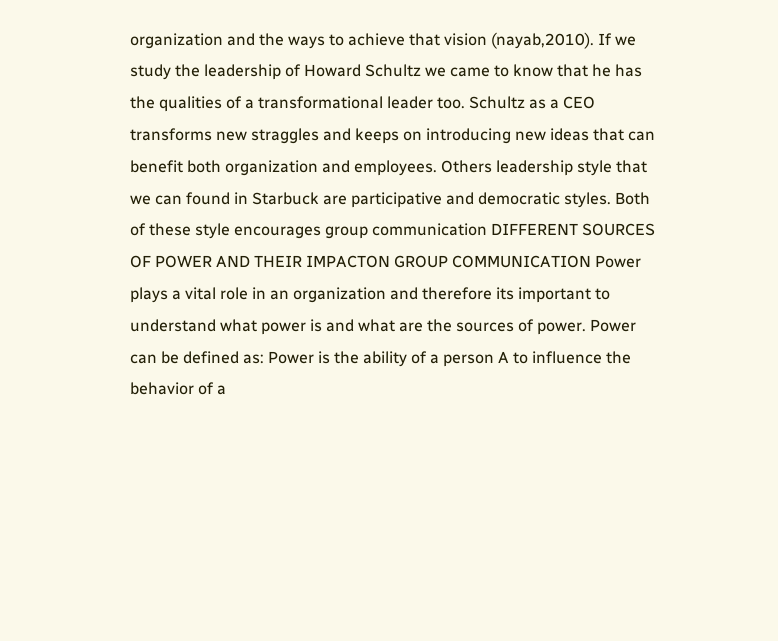organization and the ways to achieve that vision (nayab,2010). If we study the leadership of Howard Schultz we came to know that he has the qualities of a transformational leader too. Schultz as a CEO transforms new straggles and keeps on introducing new ideas that can benefit both organization and employees. Others leadership style that we can found in Starbuck are participative and democratic styles. Both of these style encourages group communication DIFFERENT SOURCES OF POWER AND THEIR IMPACTON GROUP COMMUNICATION Power plays a vital role in an organization and therefore its important to understand what power is and what are the sources of power. Power can be defined as: Power is the ability of a person A to influence the behavior of a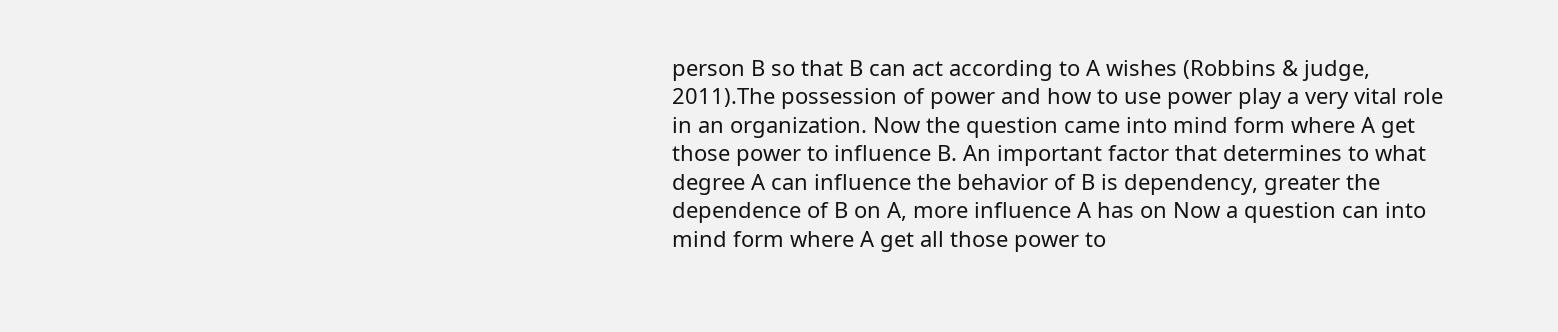person B so that B can act according to A wishes (Robbins & judge, 2011).The possession of power and how to use power play a very vital role in an organization. Now the question came into mind form where A get those power to influence B. An important factor that determines to what degree A can influence the behavior of B is dependency, greater the dependence of B on A, more influence A has on Now a question can into mind form where A get all those power to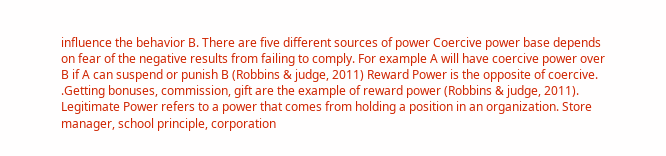influence the behavior B. There are five different sources of power Coercive power base depends on fear of the negative results from failing to comply. For example A will have coercive power over B if A can suspend or punish B (Robbins & judge, 2011) Reward Power is the opposite of coercive. .Getting bonuses, commission, gift are the example of reward power (Robbins & judge, 2011). Legitimate Power refers to a power that comes from holding a position in an organization. Store manager, school principle, corporation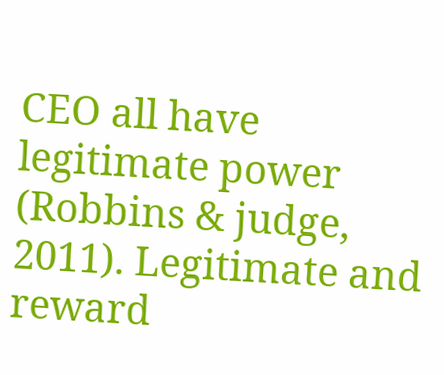CEO all have legitimate power (Robbins & judge, 2011). Legitimate and reward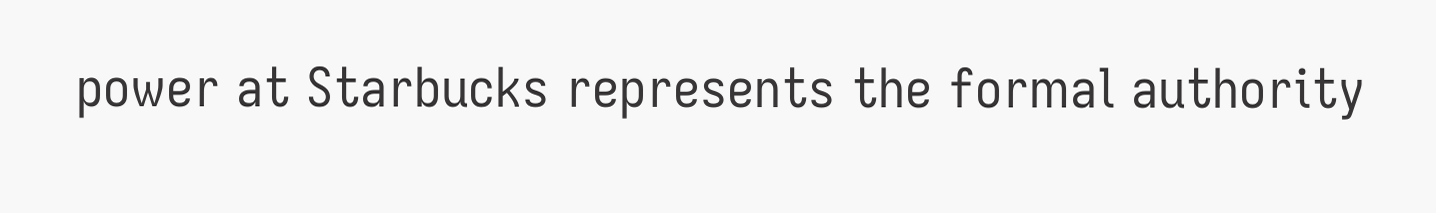power at Starbucks represents the formal authority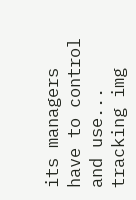its managers have to control and use...
tracking img